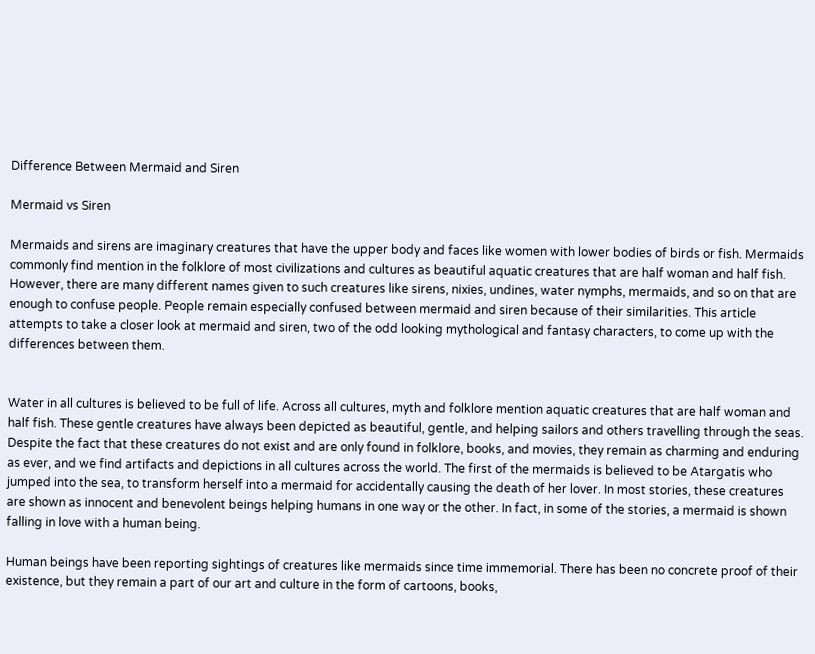Difference Between Mermaid and Siren

Mermaid vs Siren

Mermaids and sirens are imaginary creatures that have the upper body and faces like women with lower bodies of birds or fish. Mermaids commonly find mention in the folklore of most civilizations and cultures as beautiful aquatic creatures that are half woman and half fish. However, there are many different names given to such creatures like sirens, nixies, undines, water nymphs, mermaids, and so on that are enough to confuse people. People remain especially confused between mermaid and siren because of their similarities. This article attempts to take a closer look at mermaid and siren, two of the odd looking mythological and fantasy characters, to come up with the differences between them.


Water in all cultures is believed to be full of life. Across all cultures, myth and folklore mention aquatic creatures that are half woman and half fish. These gentle creatures have always been depicted as beautiful, gentle, and helping sailors and others travelling through the seas. Despite the fact that these creatures do not exist and are only found in folklore, books, and movies, they remain as charming and enduring as ever, and we find artifacts and depictions in all cultures across the world. The first of the mermaids is believed to be Atargatis who jumped into the sea, to transform herself into a mermaid for accidentally causing the death of her lover. In most stories, these creatures are shown as innocent and benevolent beings helping humans in one way or the other. In fact, in some of the stories, a mermaid is shown falling in love with a human being.

Human beings have been reporting sightings of creatures like mermaids since time immemorial. There has been no concrete proof of their existence, but they remain a part of our art and culture in the form of cartoons, books,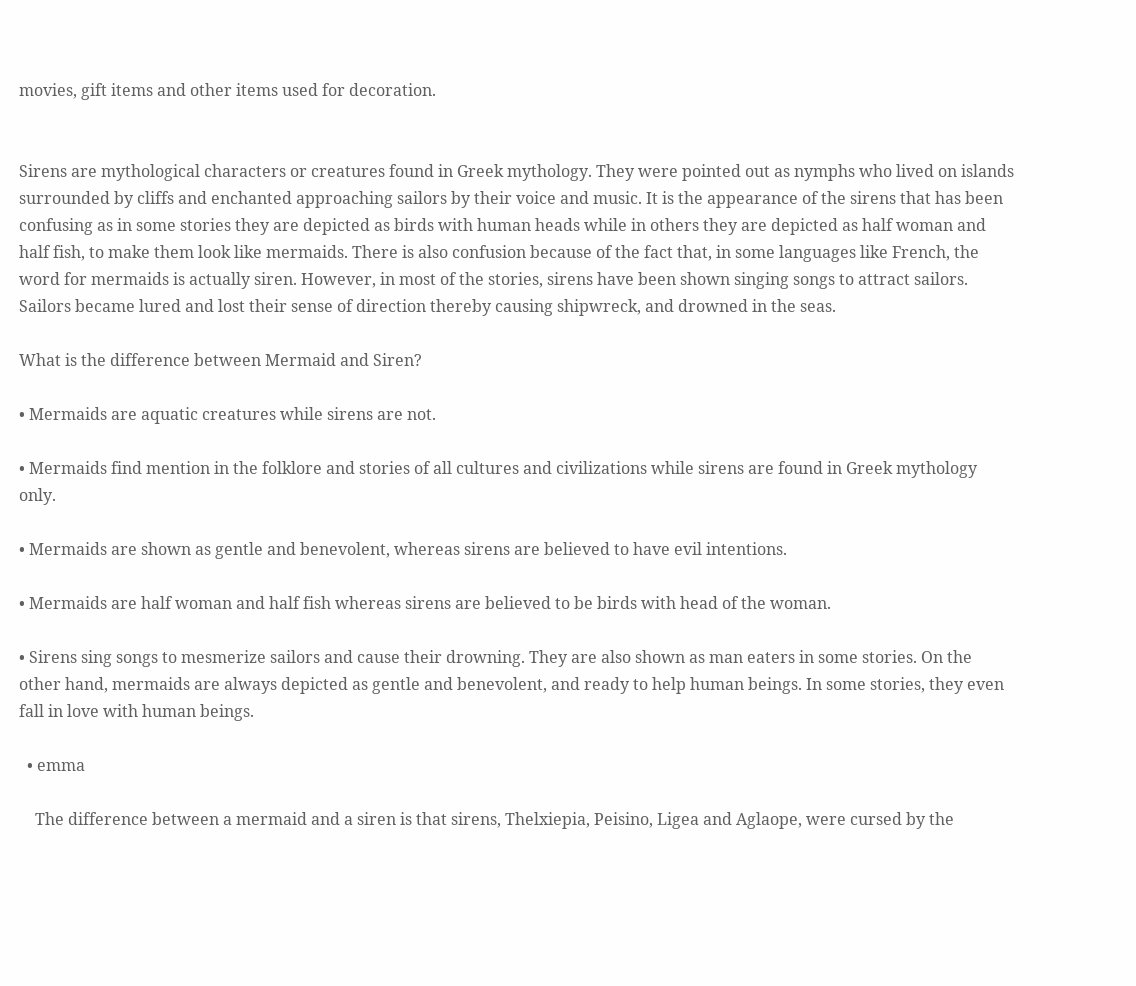movies, gift items and other items used for decoration.


Sirens are mythological characters or creatures found in Greek mythology. They were pointed out as nymphs who lived on islands surrounded by cliffs and enchanted approaching sailors by their voice and music. It is the appearance of the sirens that has been confusing as in some stories they are depicted as birds with human heads while in others they are depicted as half woman and half fish, to make them look like mermaids. There is also confusion because of the fact that, in some languages like French, the word for mermaids is actually siren. However, in most of the stories, sirens have been shown singing songs to attract sailors. Sailors became lured and lost their sense of direction thereby causing shipwreck, and drowned in the seas.

What is the difference between Mermaid and Siren?

• Mermaids are aquatic creatures while sirens are not.

• Mermaids find mention in the folklore and stories of all cultures and civilizations while sirens are found in Greek mythology only.

• Mermaids are shown as gentle and benevolent, whereas sirens are believed to have evil intentions.

• Mermaids are half woman and half fish whereas sirens are believed to be birds with head of the woman.

• Sirens sing songs to mesmerize sailors and cause their drowning. They are also shown as man eaters in some stories. On the other hand, mermaids are always depicted as gentle and benevolent, and ready to help human beings. In some stories, they even fall in love with human beings.

  • emma

    The difference between a mermaid and a siren is that sirens, Thelxiepia, Peisino, Ligea and Aglaope, were cursed by the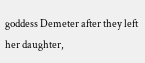goddess Demeter after they left her daughter,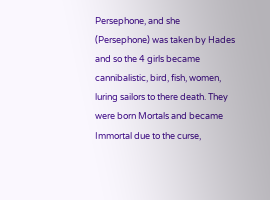Persephone, and she (Persephone) was taken by Hades and so the 4 girls became cannibalistic, bird, fish, women, luring sailors to there death. They were born Mortals and became Immortal due to the curse,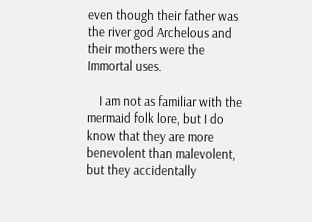even though their father was the river god Archelous and their mothers were the Immortal uses.

    I am not as familiar with the mermaid folk lore, but I do know that they are more benevolent than malevolent, but they accidentally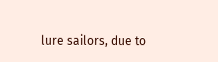lure sailors, due to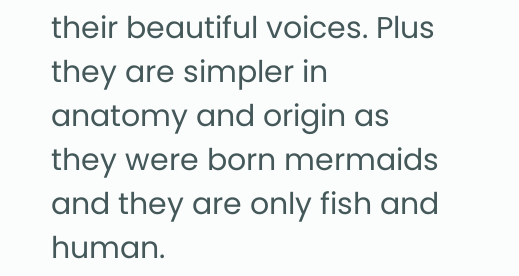their beautiful voices. Plus they are simpler in anatomy and origin as they were born mermaids and they are only fish and human.